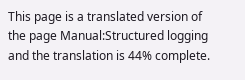This page is a translated version of the page Manual:Structured logging and the translation is 44% complete.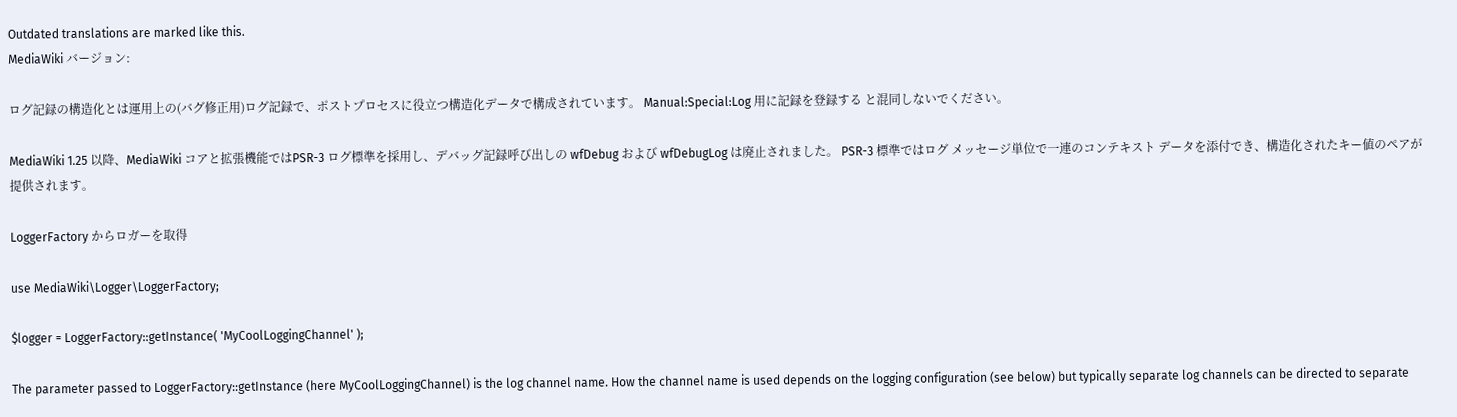Outdated translations are marked like this.
MediaWiki バージョン:

ログ記録の構造化とは運用上の(バグ修正用)ログ記録で、ポストプロセスに役立つ構造化データで構成されています。 Manual:Special:Log 用に記録を登録する と混同しないでください。

MediaWiki 1.25 以降、MediaWiki コアと拡張機能ではPSR-3 ログ標準を採用し、デバッグ記録呼び出しの wfDebug および wfDebugLog は廃止されました。 PSR-3 標準ではログ メッセージ単位で一連のコンテキスト データを添付でき、構造化されたキー値のペアが提供されます。

LoggerFactory からロガーを取得

use MediaWiki\Logger\LoggerFactory;

$logger = LoggerFactory::getInstance( 'MyCoolLoggingChannel' );

The parameter passed to LoggerFactory::getInstance (here MyCoolLoggingChannel) is the log channel name. How the channel name is used depends on the logging configuration (see below) but typically separate log channels can be directed to separate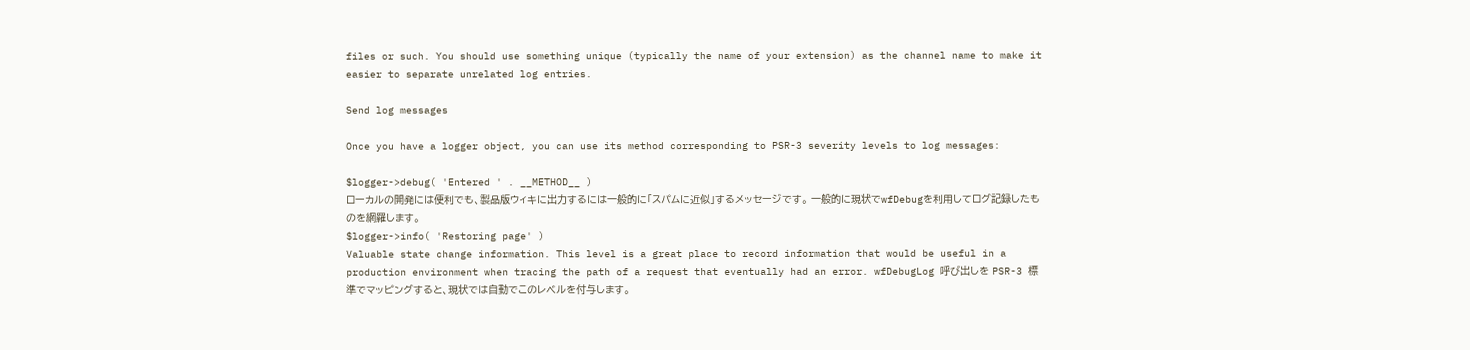files or such. You should use something unique (typically the name of your extension) as the channel name to make it easier to separate unrelated log entries.

Send log messages

Once you have a logger object, you can use its method corresponding to PSR-3 severity levels to log messages:

$logger->debug( 'Entered ' . __METHOD__ )
ローカルの開発には便利でも、製品版ウィキに出力するには一般的に「スパムに近似」するメッセージです。 一般的に現状でwfDebugを利用してログ記録したものを網羅します。
$logger->info( 'Restoring page' )
Valuable state change information. This level is a great place to record information that would be useful in a production environment when tracing the path of a request that eventually had an error. wfDebugLog 呼び出しを PSR-3 標準でマッピングすると、現状では自動でこのレベルを付与します。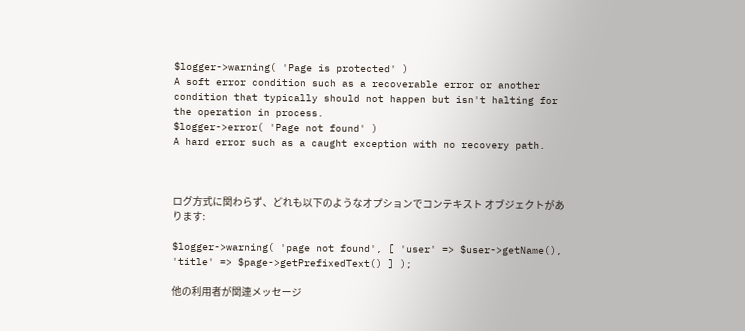$logger->warning( 'Page is protected' )
A soft error condition such as a recoverable error or another condition that typically should not happen but isn't halting for the operation in process.
$logger->error( 'Page not found' )
A hard error such as a caught exception with no recovery path.



ログ方式に関わらず、どれも以下のようなオプションでコンテキスト オブジェクトがあります:

$logger->warning( 'page not found', [ 'user' => $user->getName(), 'title' => $page->getPrefixedText() ] );

他の利用者が関連メッセージ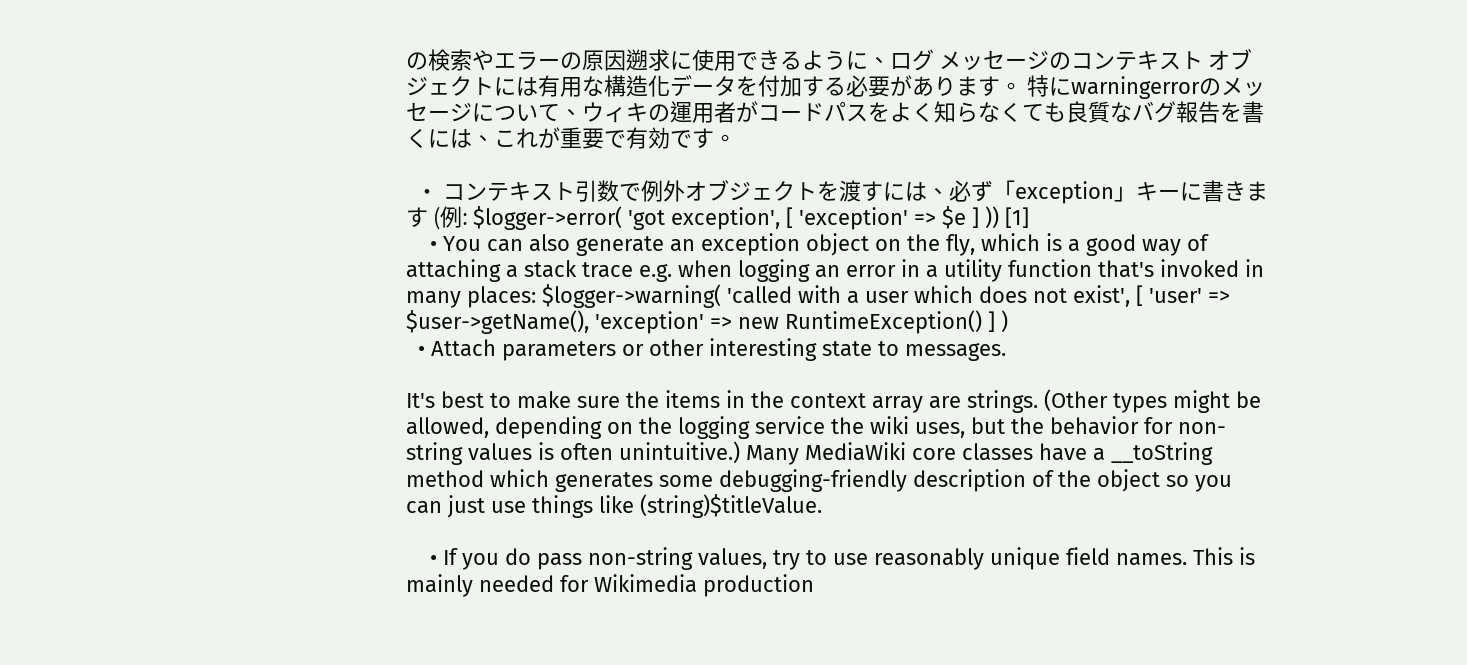の検索やエラーの原因遡求に使用できるように、ログ メッセージのコンテキスト オブジェクトには有用な構造化データを付加する必要があります。 特にwarningerrorのメッセージについて、ウィキの運用者がコードパスをよく知らなくても良質なバグ報告を書くには、これが重要で有効です。

  • コンテキスト引数で例外オブジェクトを渡すには、必ず「exception」キーに書きます (例: $logger->error( 'got exception', [ 'exception' => $e ] )) [1]
    • You can also generate an exception object on the fly, which is a good way of attaching a stack trace e.g. when logging an error in a utility function that's invoked in many places: $logger->warning( 'called with a user which does not exist', [ 'user' => $user->getName(), 'exception' => new RuntimeException() ] )
  • Attach parameters or other interesting state to messages.

It's best to make sure the items in the context array are strings. (Other types might be allowed, depending on the logging service the wiki uses, but the behavior for non-string values is often unintuitive.) Many MediaWiki core classes have a __toString method which generates some debugging-friendly description of the object so you can just use things like (string)$titleValue.

    • If you do pass non-string values, try to use reasonably unique field names. This is mainly needed for Wikimedia production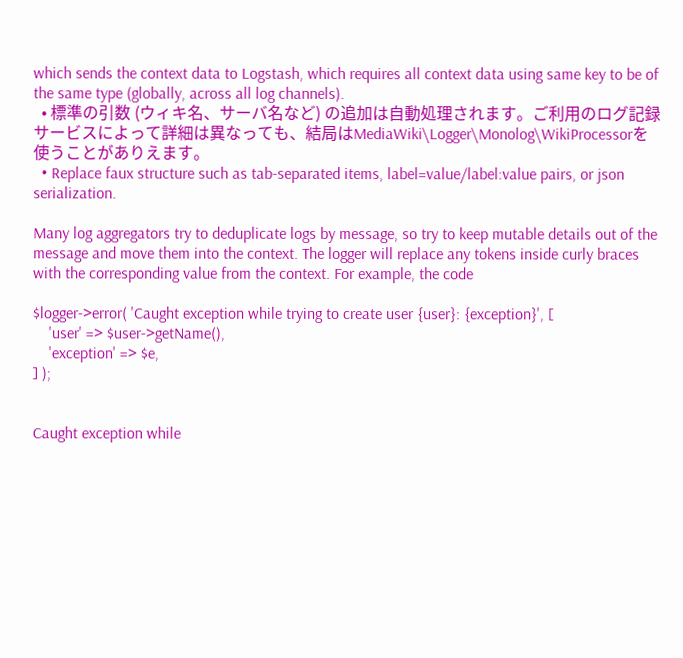which sends the context data to Logstash, which requires all context data using same key to be of the same type (globally, across all log channels).
  • 標準の引数 (ウィキ名、サーバ名など) の追加は自動処理されます。ご利用のログ記録サービスによって詳細は異なっても、結局はMediaWiki\Logger\Monolog\WikiProcessorを使うことがありえます。
  • Replace faux structure such as tab-separated items, label=value/label:value pairs, or json serialization.

Many log aggregators try to deduplicate logs by message, so try to keep mutable details out of the message and move them into the context. The logger will replace any tokens inside curly braces with the corresponding value from the context. For example, the code

$logger->error( 'Caught exception while trying to create user {user}: {exception}', [
    'user' => $user->getName(),
    'exception' => $e,
] );


Caught exception while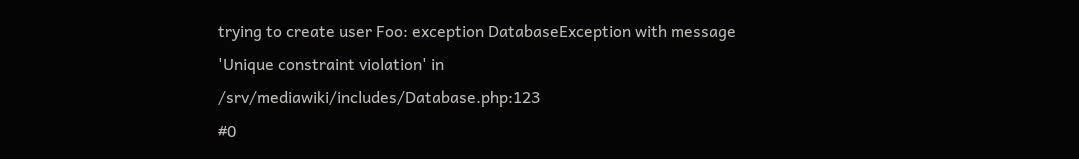trying to create user Foo: exception DatabaseException with message 'Unique constraint violation' in /srv/mediawiki/includes/Database.php:123
#0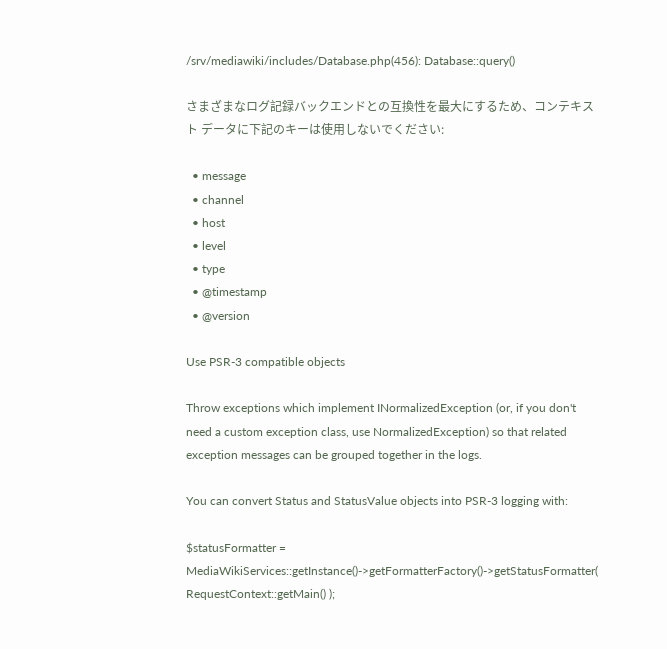/srv/mediawiki/includes/Database.php(456): Database::query()

さまざまなログ記録バックエンドとの互換性を最大にするため、コンテキスト データに下記のキーは使用しないでください:

  • message
  • channel
  • host
  • level
  • type
  • @timestamp
  • @version

Use PSR-3 compatible objects

Throw exceptions which implement INormalizedException (or, if you don't need a custom exception class, use NormalizedException) so that related exception messages can be grouped together in the logs.

You can convert Status and StatusValue objects into PSR-3 logging with:

$statusFormatter = MediaWikiServices::getInstance()->getFormatterFactory()->getStatusFormatter( RequestContext::getMain() );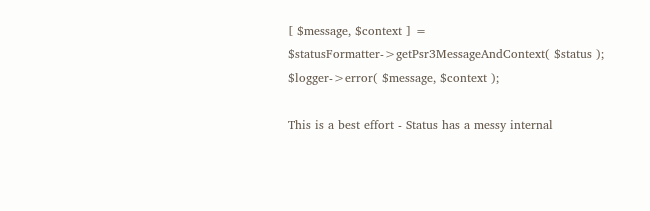[ $message, $context ] = $statusFormatter->getPsr3MessageAndContext( $status );
$logger->error( $message, $context );

This is a best effort - Status has a messy internal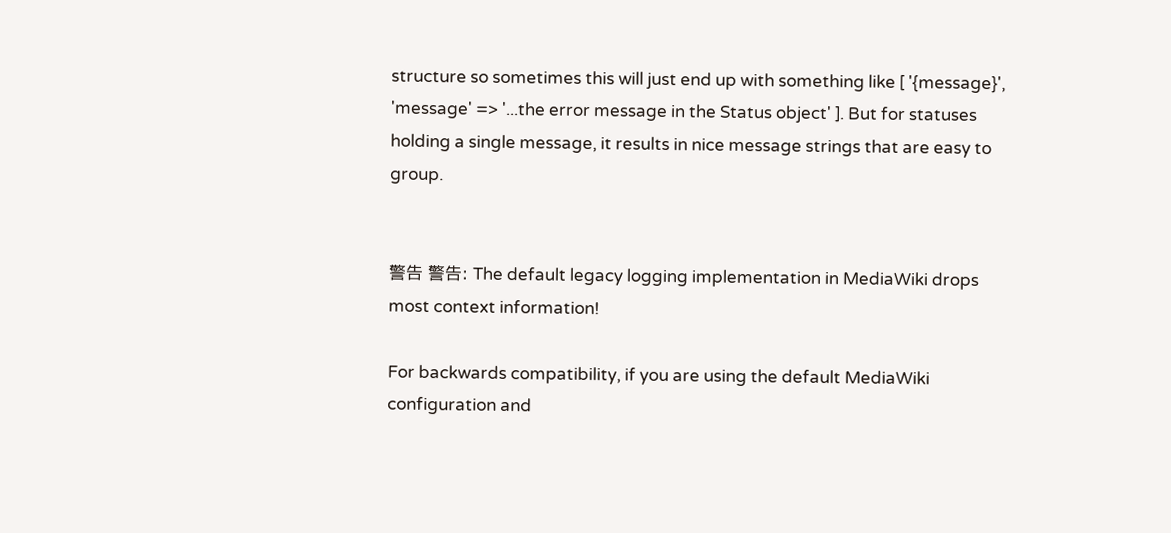structure so sometimes this will just end up with something like [ '{message}', 'message' => '...the error message in the Status object' ]. But for statuses holding a single message, it results in nice message strings that are easy to group.


警告 警告: The default legacy logging implementation in MediaWiki drops most context information!

For backwards compatibility, if you are using the default MediaWiki configuration and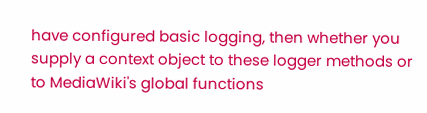have configured basic logging, then whether you supply a context object to these logger methods or to MediaWiki's global functions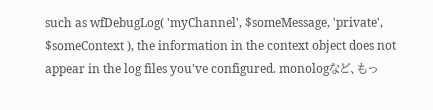such as wfDebugLog( 'myChannel', $someMessage, 'private', $someContext ), the information in the context object does not appear in the log files you've configured. monologなど、もっ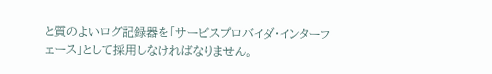と質のよいログ記録器を「サービスプロバイダ・インターフェース」として採用しなければなりません。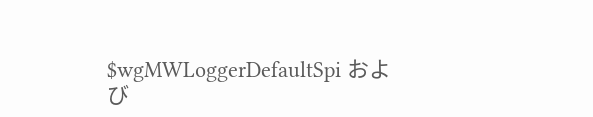$wgMWLoggerDefaultSpi および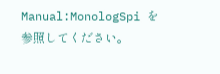Manual:MonologSpi を参照してください。